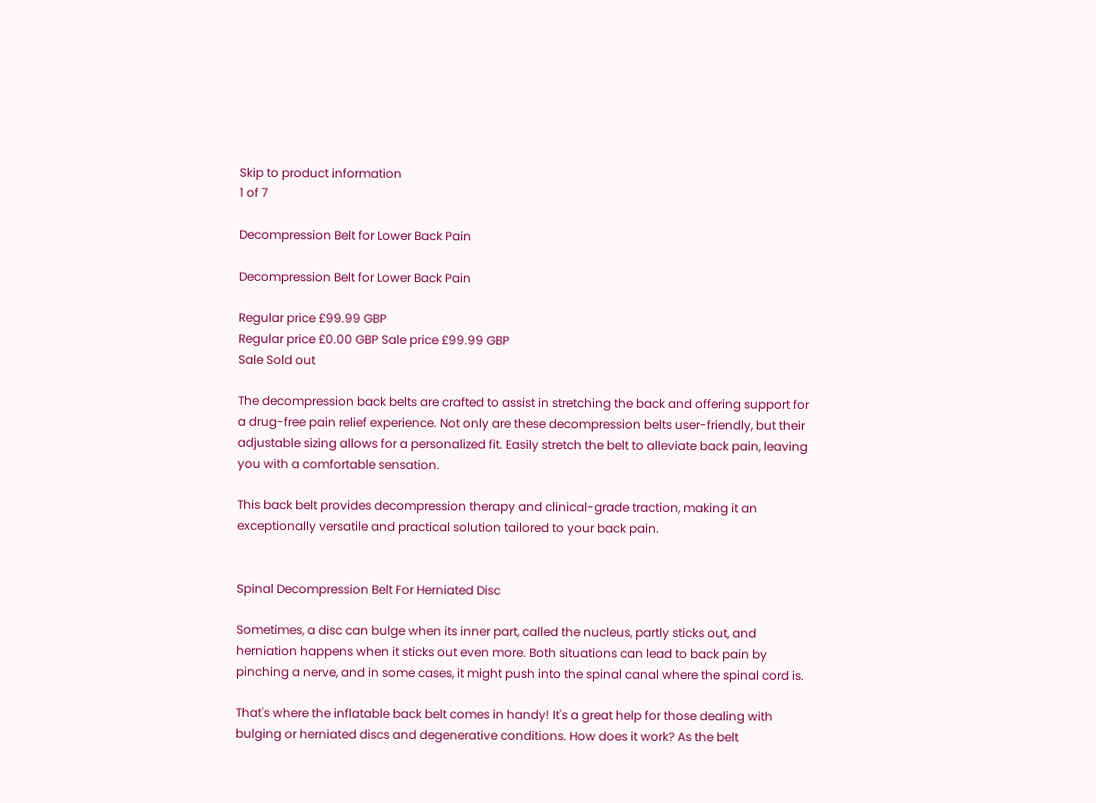Skip to product information
1 of 7

Decompression Belt for Lower Back Pain

Decompression Belt for Lower Back Pain

Regular price £99.99 GBP
Regular price £0.00 GBP Sale price £99.99 GBP
Sale Sold out

The decompression back belts are crafted to assist in stretching the back and offering support for a drug-free pain relief experience. Not only are these decompression belts user-friendly, but their adjustable sizing allows for a personalized fit. Easily stretch the belt to alleviate back pain, leaving you with a comfortable sensation.

This back belt provides decompression therapy and clinical-grade traction, making it an exceptionally versatile and practical solution tailored to your back pain.


Spinal Decompression Belt For Herniated Disc

Sometimes, a disc can bulge when its inner part, called the nucleus, partly sticks out, and herniation happens when it sticks out even more. Both situations can lead to back pain by pinching a nerve, and in some cases, it might push into the spinal canal where the spinal cord is.

That's where the inflatable back belt comes in handy! It's a great help for those dealing with bulging or herniated discs and degenerative conditions. How does it work? As the belt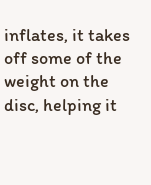inflates, it takes off some of the weight on the disc, helping it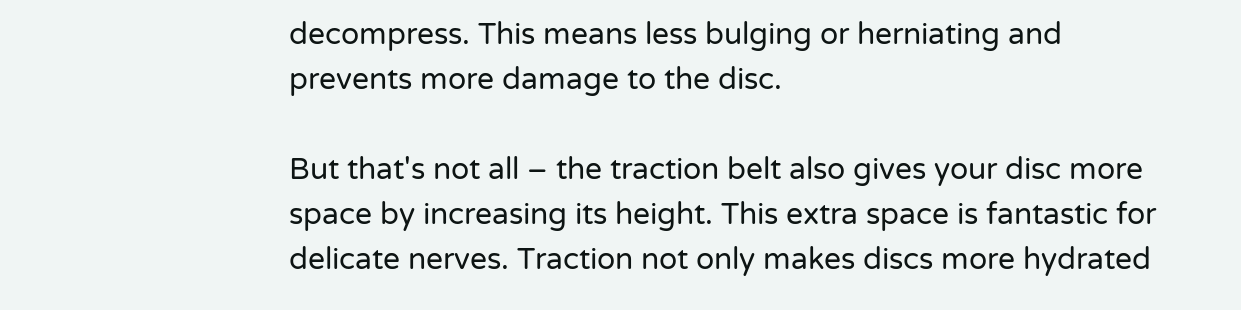decompress. This means less bulging or herniating and prevents more damage to the disc.

But that's not all – the traction belt also gives your disc more space by increasing its height. This extra space is fantastic for delicate nerves. Traction not only makes discs more hydrated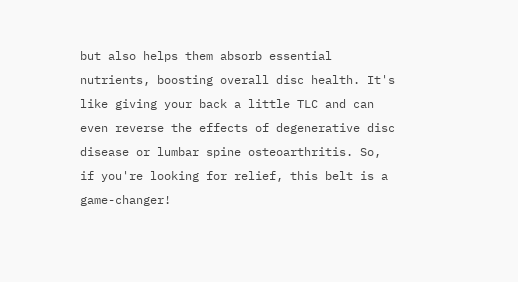but also helps them absorb essential nutrients, boosting overall disc health. It's like giving your back a little TLC and can even reverse the effects of degenerative disc disease or lumbar spine osteoarthritis. So, if you're looking for relief, this belt is a game-changer!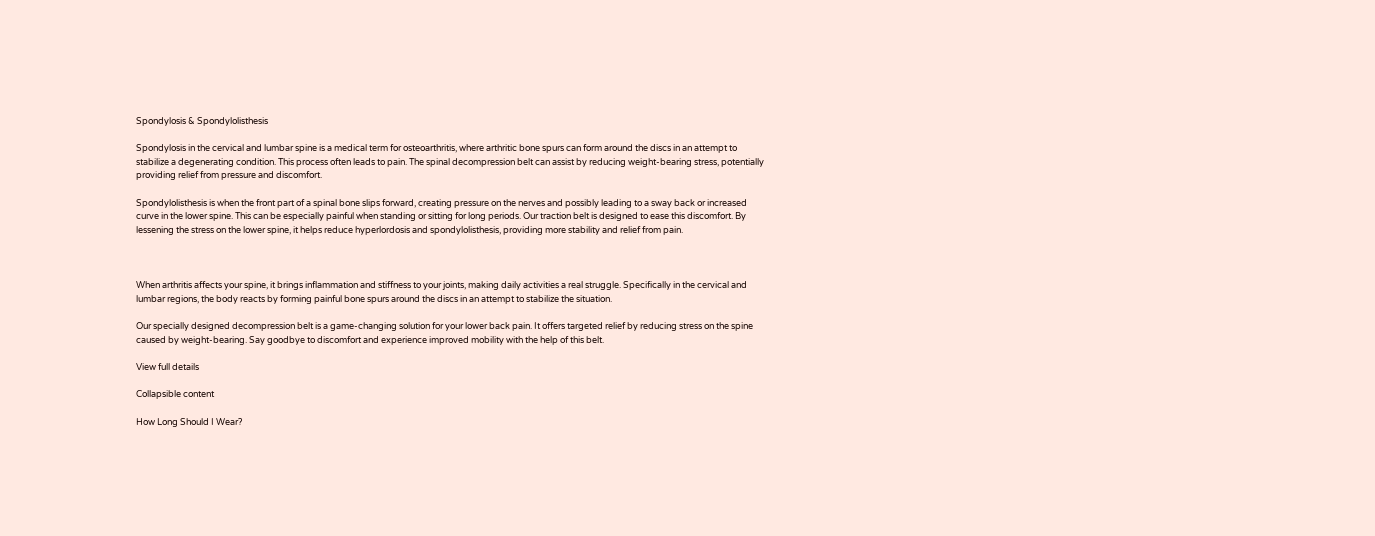Spondylosis & Spondylolisthesis

Spondylosis in the cervical and lumbar spine is a medical term for osteoarthritis, where arthritic bone spurs can form around the discs in an attempt to stabilize a degenerating condition. This process often leads to pain. The spinal decompression belt can assist by reducing weight-bearing stress, potentially providing relief from pressure and discomfort.

Spondylolisthesis is when the front part of a spinal bone slips forward, creating pressure on the nerves and possibly leading to a sway back or increased curve in the lower spine. This can be especially painful when standing or sitting for long periods. Our traction belt is designed to ease this discomfort. By lessening the stress on the lower spine, it helps reduce hyperlordosis and spondylolisthesis, providing more stability and relief from pain.



When arthritis affects your spine, it brings inflammation and stiffness to your joints, making daily activities a real struggle. Specifically in the cervical and lumbar regions, the body reacts by forming painful bone spurs around the discs in an attempt to stabilize the situation.

Our specially designed decompression belt is a game-changing solution for your lower back pain. It offers targeted relief by reducing stress on the spine caused by weight-bearing. Say goodbye to discomfort and experience improved mobility with the help of this belt.

View full details

Collapsible content

How Long Should I Wear?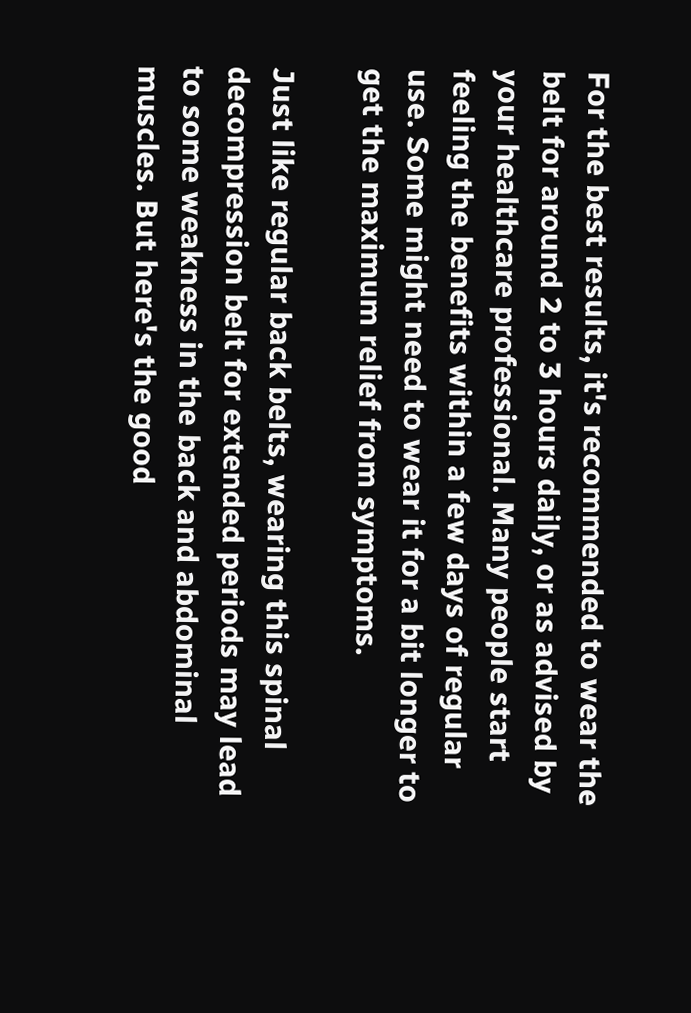For the best results, it's recommended to wear the belt for around 2 to 3 hours daily, or as advised by your healthcare professional. Many people start feeling the benefits within a few days of regular use. Some might need to wear it for a bit longer to get the maximum relief from symptoms.

Just like regular back belts, wearing this spinal decompression belt for extended periods may lead to some weakness in the back and abdominal muscles. But here's the good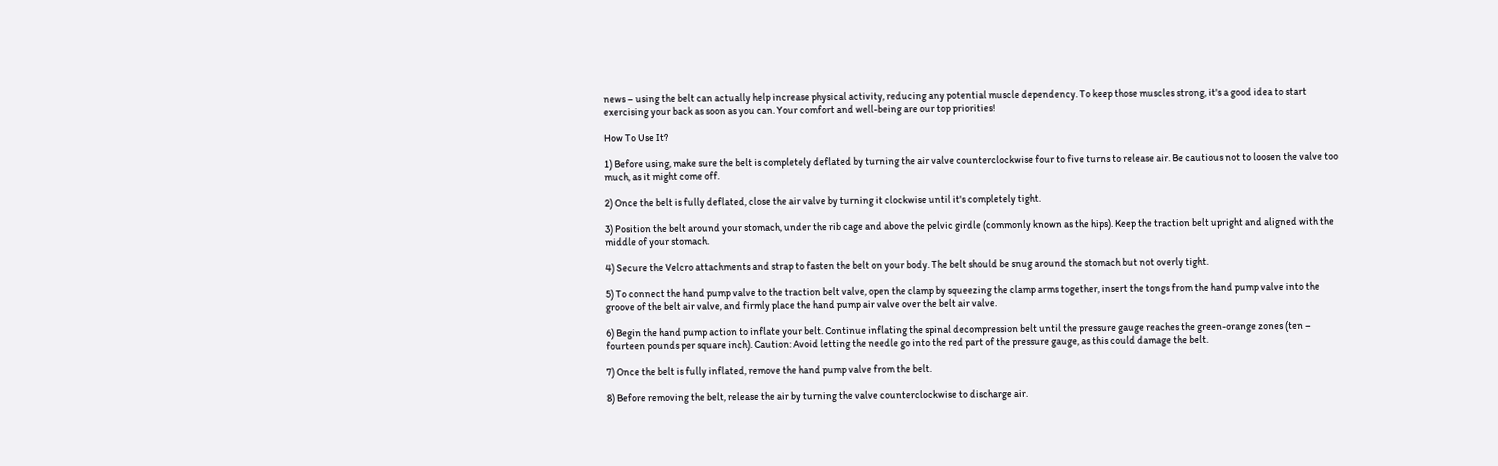news – using the belt can actually help increase physical activity, reducing any potential muscle dependency. To keep those muscles strong, it's a good idea to start exercising your back as soon as you can. Your comfort and well-being are our top priorities!

How To Use It?

1) Before using, make sure the belt is completely deflated by turning the air valve counterclockwise four to five turns to release air. Be cautious not to loosen the valve too much, as it might come off.

2) Once the belt is fully deflated, close the air valve by turning it clockwise until it's completely tight.

3) Position the belt around your stomach, under the rib cage and above the pelvic girdle (commonly known as the hips). Keep the traction belt upright and aligned with the middle of your stomach.

4) Secure the Velcro attachments and strap to fasten the belt on your body. The belt should be snug around the stomach but not overly tight.

5) To connect the hand pump valve to the traction belt valve, open the clamp by squeezing the clamp arms together, insert the tongs from the hand pump valve into the groove of the belt air valve, and firmly place the hand pump air valve over the belt air valve.

6) Begin the hand pump action to inflate your belt. Continue inflating the spinal decompression belt until the pressure gauge reaches the green-orange zones (ten – fourteen pounds per square inch). Caution: Avoid letting the needle go into the red part of the pressure gauge, as this could damage the belt.

7) Once the belt is fully inflated, remove the hand pump valve from the belt.

8) Before removing the belt, release the air by turning the valve counterclockwise to discharge air.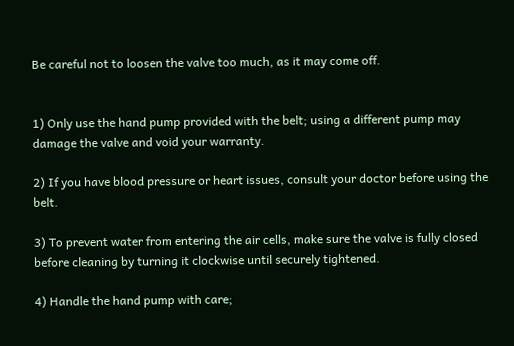Be careful not to loosen the valve too much, as it may come off.


1) Only use the hand pump provided with the belt; using a different pump may damage the valve and void your warranty.

2) If you have blood pressure or heart issues, consult your doctor before using the belt.

3) To prevent water from entering the air cells, make sure the valve is fully closed before cleaning by turning it clockwise until securely tightened.

4) Handle the hand pump with care;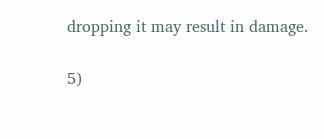dropping it may result in damage.

5)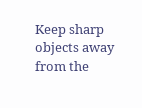Keep sharp objects away from the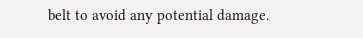belt to avoid any potential damage.